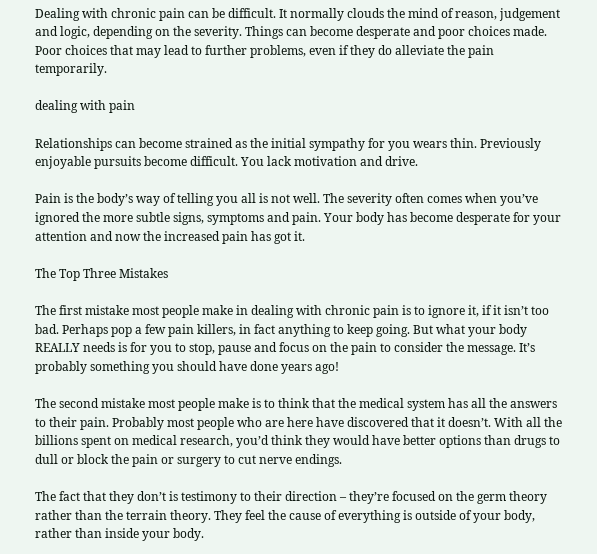Dealing with chronic pain can be difficult. It normally clouds the mind of reason, judgement and logic, depending on the severity. Things can become desperate and poor choices made. Poor choices that may lead to further problems, even if they do alleviate the pain temporarily.

dealing with pain

Relationships can become strained as the initial sympathy for you wears thin. Previously enjoyable pursuits become difficult. You lack motivation and drive.

Pain is the body’s way of telling you all is not well. The severity often comes when you’ve ignored the more subtle signs, symptoms and pain. Your body has become desperate for your attention and now the increased pain has got it.

The Top Three Mistakes

The first mistake most people make in dealing with chronic pain is to ignore it, if it isn’t too bad. Perhaps pop a few pain killers, in fact anything to keep going. But what your body REALLY needs is for you to stop, pause and focus on the pain to consider the message. It’s probably something you should have done years ago!

The second mistake most people make is to think that the medical system has all the answers to their pain. Probably most people who are here have discovered that it doesn’t. With all the billions spent on medical research, you’d think they would have better options than drugs to dull or block the pain or surgery to cut nerve endings.

The fact that they don’t is testimony to their direction – they’re focused on the germ theory rather than the terrain theory. They feel the cause of everything is outside of your body, rather than inside your body.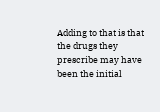Adding to that is that the drugs they prescribe may have been the initial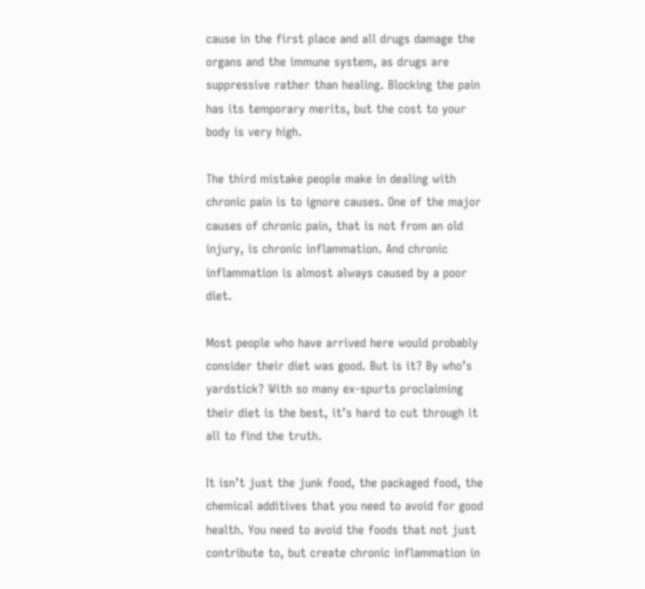cause in the first place and all drugs damage the organs and the immune system, as drugs are suppressive rather than healing. Blocking the pain has its temporary merits, but the cost to your body is very high.

The third mistake people make in dealing with chronic pain is to ignore causes. One of the major causes of chronic pain, that is not from an old injury, is chronic inflammation. And chronic inflammation is almost always caused by a poor diet.

Most people who have arrived here would probably consider their diet was good. But is it? By who’s yardstick? With so many ex-spurts proclaiming their diet is the best, it’s hard to cut through it all to find the truth.

It isn’t just the junk food, the packaged food, the chemical additives that you need to avoid for good health. You need to avoid the foods that not just contribute to, but create chronic inflammation in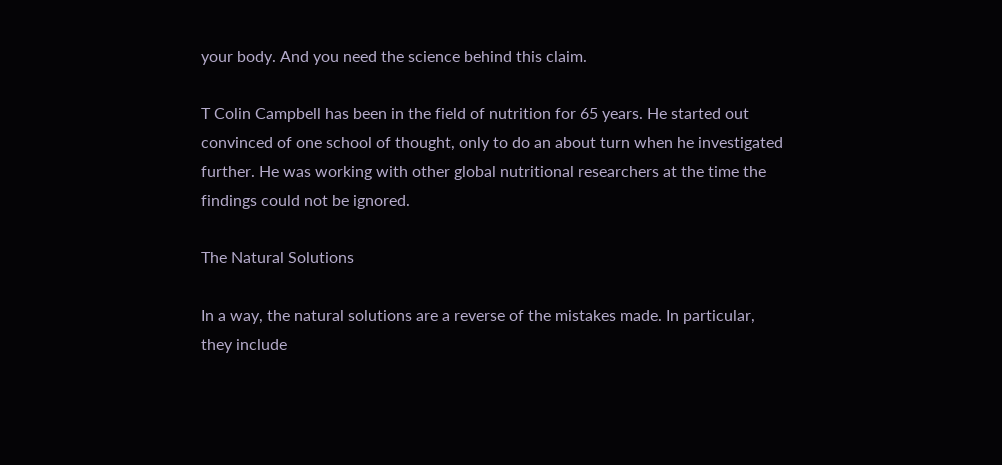your body. And you need the science behind this claim.

T Colin Campbell has been in the field of nutrition for 65 years. He started out convinced of one school of thought, only to do an about turn when he investigated further. He was working with other global nutritional researchers at the time the findings could not be ignored.

The Natural Solutions

In a way, the natural solutions are a reverse of the mistakes made. In particular, they include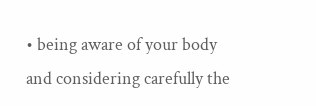• being aware of your body and considering carefully the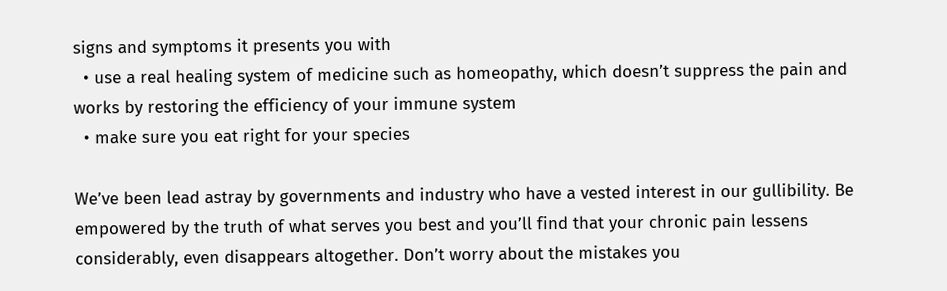signs and symptoms it presents you with
  • use a real healing system of medicine such as homeopathy, which doesn’t suppress the pain and works by restoring the efficiency of your immune system
  • make sure you eat right for your species

We’ve been lead astray by governments and industry who have a vested interest in our gullibility. Be empowered by the truth of what serves you best and you’ll find that your chronic pain lessens considerably, even disappears altogether. Don’t worry about the mistakes you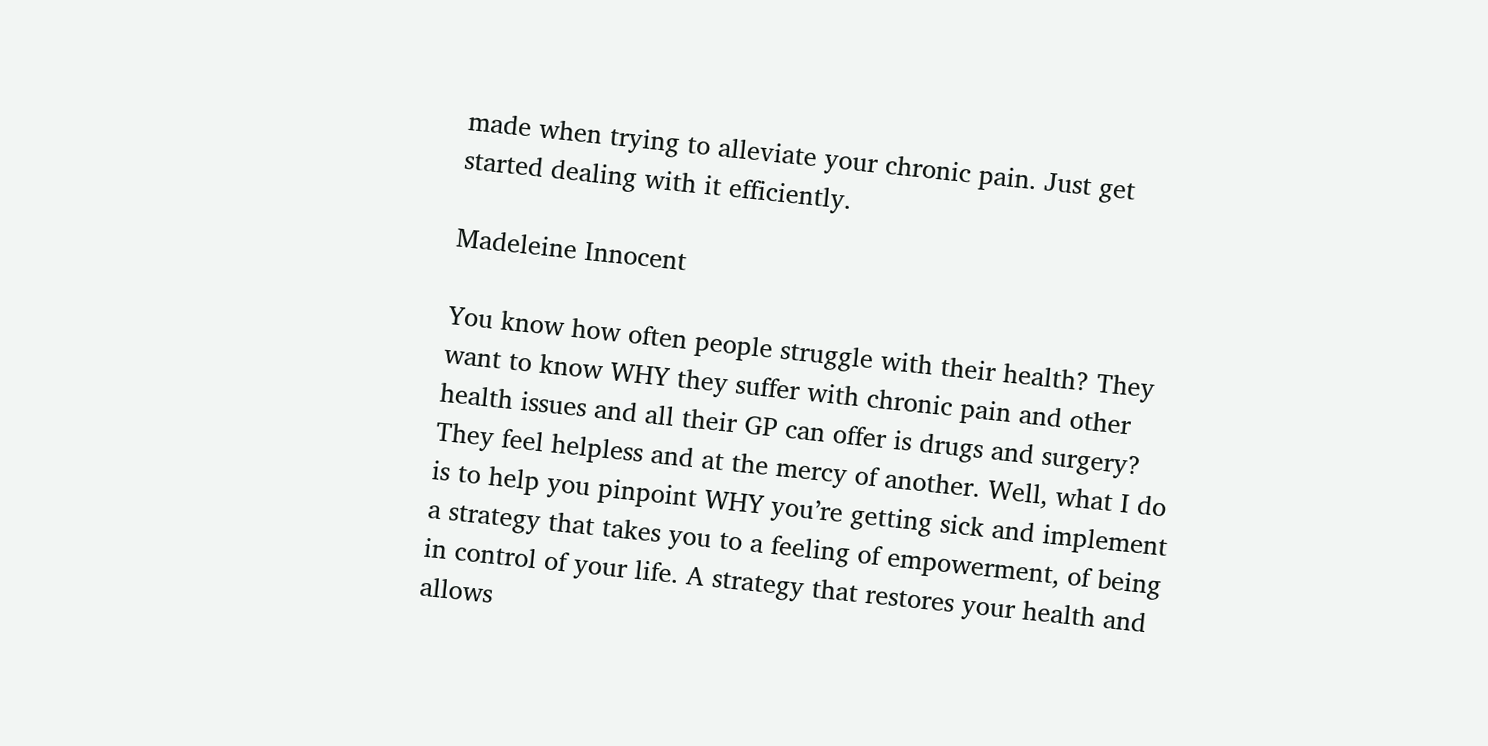made when trying to alleviate your chronic pain. Just get started dealing with it efficiently.

Madeleine Innocent

You know how often people struggle with their health? They want to know WHY they suffer with chronic pain and other health issues and all their GP can offer is drugs and surgery? They feel helpless and at the mercy of another. Well, what I do is to help you pinpoint WHY you’re getting sick and implement a strategy that takes you to a feeling of empowerment, of being in control of your life. A strategy that restores your health and allows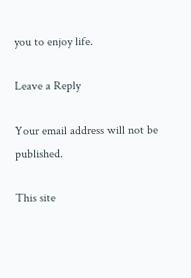you to enjoy life.

Leave a Reply

Your email address will not be published.

This site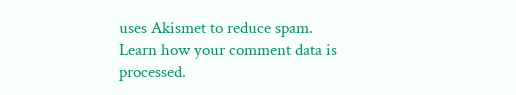uses Akismet to reduce spam. Learn how your comment data is processed.